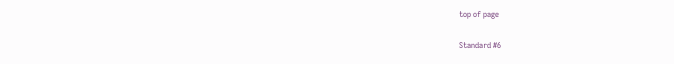top of page

Standard #6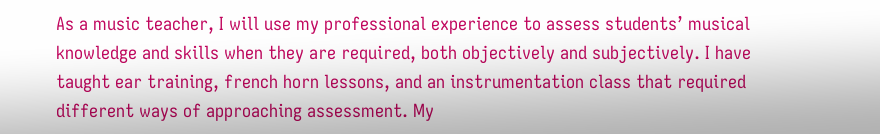As a music teacher, I will use my professional experience to assess students’ musical knowledge and skills when they are required, both objectively and subjectively. I have taught ear training, french horn lessons, and an instrumentation class that required different ways of approaching assessment. My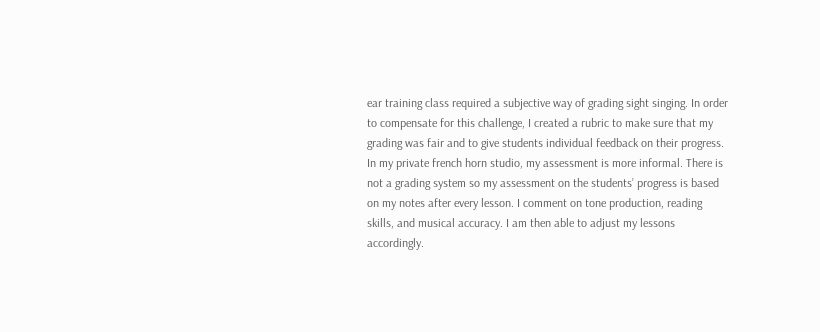ear training class required a subjective way of grading sight singing. In order to compensate for this challenge, I created a rubric to make sure that my grading was fair and to give students individual feedback on their progress. In my private french horn studio, my assessment is more informal. There is not a grading system so my assessment on the students’ progress is based on my notes after every lesson. I comment on tone production, reading skills, and musical accuracy. I am then able to adjust my lessons accordingly.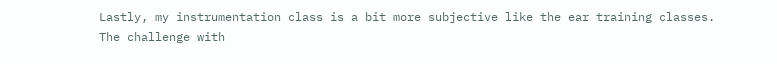Lastly, my instrumentation class is a bit more subjective like the ear training classes. The challenge with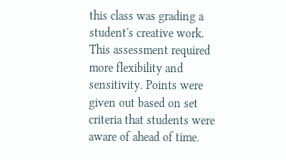this class was grading a student's creative work. This assessment required more flexibility and sensitivity. Points were given out based on set criteria that students were aware of ahead of time.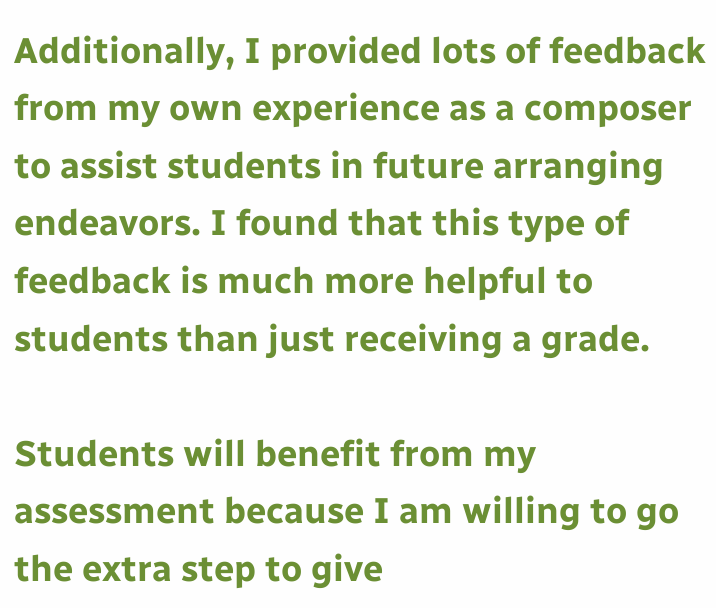Additionally, I provided lots of feedback from my own experience as a composer to assist students in future arranging endeavors. I found that this type of feedback is much more helpful to students than just receiving a grade.

Students will benefit from my assessment because I am willing to go the extra step to give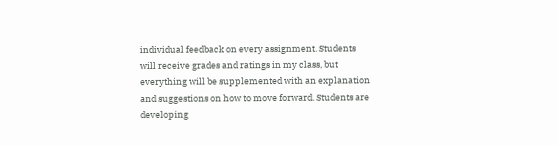individual feedback on every assignment. Students will receive grades and ratings in my class, but everything will be supplemented with an explanation and suggestions on how to move forward. Students are developing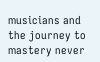musicians and the journey to mastery never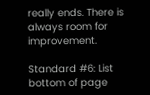really ends. There is always room for improvement.

Standard #6: List
bottom of page